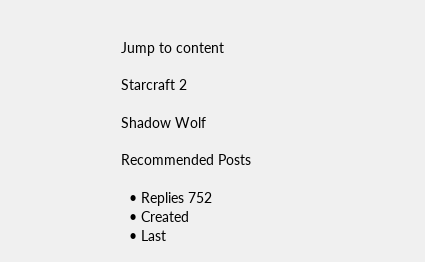Jump to content

Starcraft 2

Shadow Wolf

Recommended Posts

  • Replies 752
  • Created
  • Last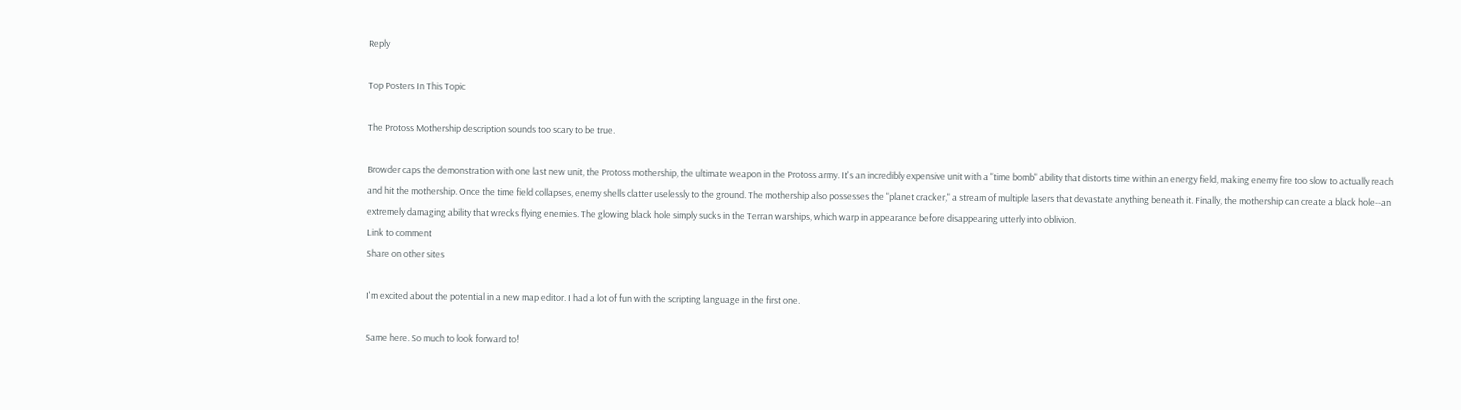Reply

Top Posters In This Topic

The Protoss Mothership description sounds too scary to be true.

Browder caps the demonstration with one last new unit, the Protoss mothership, the ultimate weapon in the Protoss army. It's an incredibly expensive unit with a "time bomb" ability that distorts time within an energy field, making enemy fire too slow to actually reach and hit the mothership. Once the time field collapses, enemy shells clatter uselessly to the ground. The mothership also possesses the "planet cracker," a stream of multiple lasers that devastate anything beneath it. Finally, the mothership can create a black hole--an extremely damaging ability that wrecks flying enemies. The glowing black hole simply sucks in the Terran warships, which warp in appearance before disappearing utterly into oblivion.
Link to comment
Share on other sites

I'm excited about the potential in a new map editor. I had a lot of fun with the scripting language in the first one.

Same here. So much to look forward to!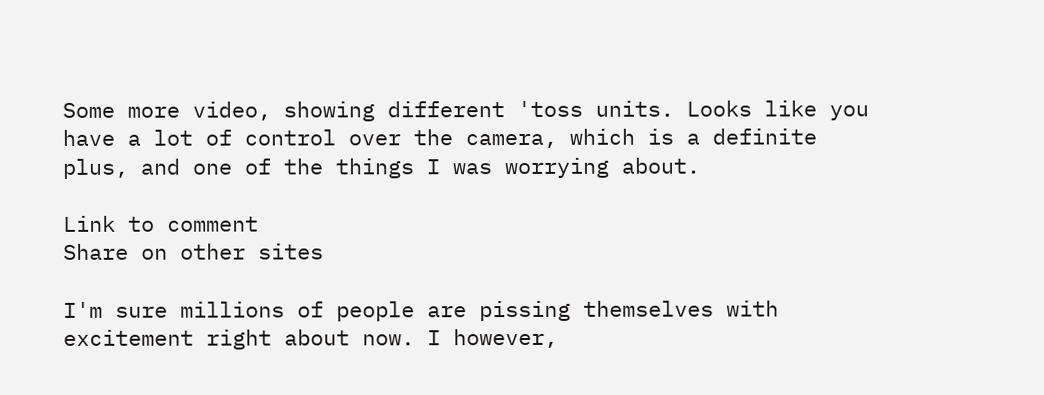Some more video, showing different 'toss units. Looks like you have a lot of control over the camera, which is a definite plus, and one of the things I was worrying about.

Link to comment
Share on other sites

I'm sure millions of people are pissing themselves with excitement right about now. I however,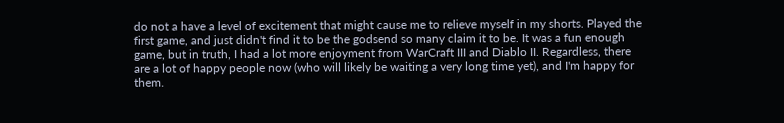do not a have a level of excitement that might cause me to relieve myself in my shorts. Played the first game, and just didn't find it to be the godsend so many claim it to be. It was a fun enough game, but in truth, I had a lot more enjoyment from WarCraft III and Diablo II. Regardless, there are a lot of happy people now (who will likely be waiting a very long time yet), and I'm happy for them.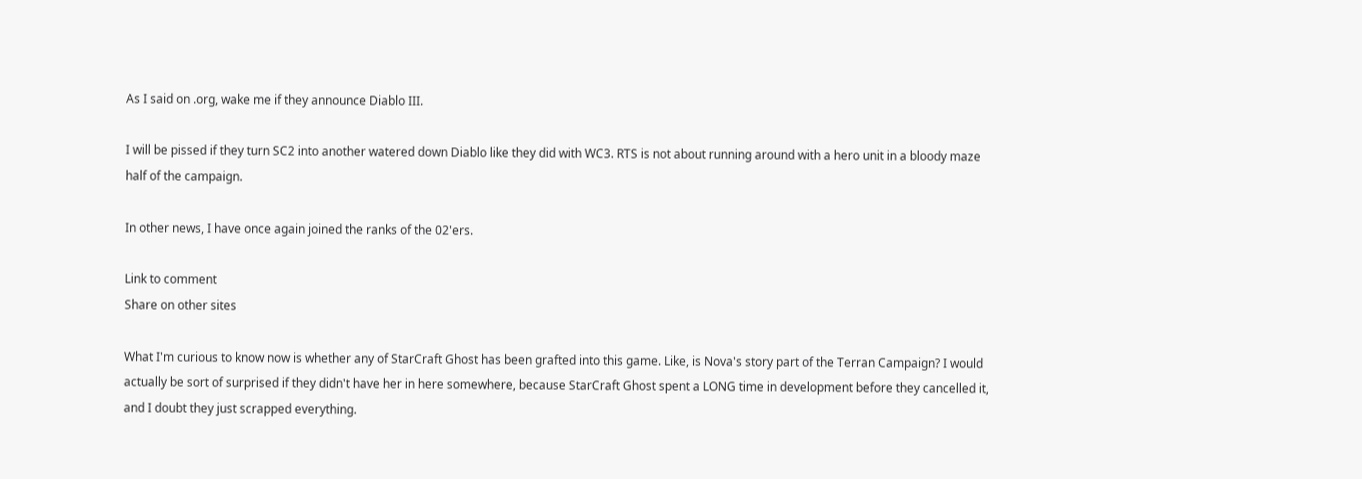As I said on .org, wake me if they announce Diablo III.

I will be pissed if they turn SC2 into another watered down Diablo like they did with WC3. RTS is not about running around with a hero unit in a bloody maze half of the campaign.

In other news, I have once again joined the ranks of the 02'ers.

Link to comment
Share on other sites

What I'm curious to know now is whether any of StarCraft Ghost has been grafted into this game. Like, is Nova's story part of the Terran Campaign? I would actually be sort of surprised if they didn't have her in here somewhere, because StarCraft Ghost spent a LONG time in development before they cancelled it, and I doubt they just scrapped everything.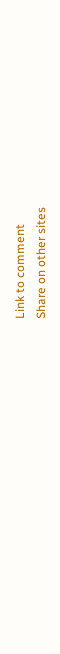Link to comment
Share on other sites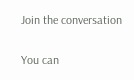Join the conversation

You can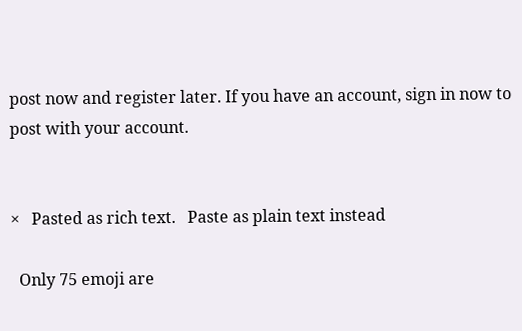post now and register later. If you have an account, sign in now to post with your account.


×   Pasted as rich text.   Paste as plain text instead

  Only 75 emoji are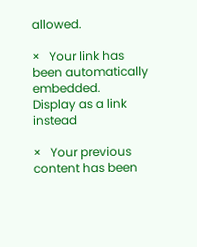allowed.

×   Your link has been automatically embedded.   Display as a link instead

×   Your previous content has been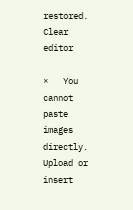restored.   Clear editor

×   You cannot paste images directly. Upload or insert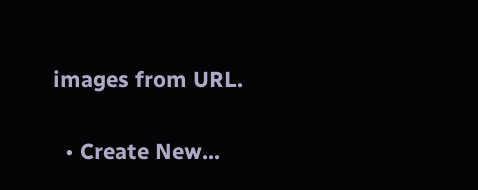images from URL.


  • Create New...